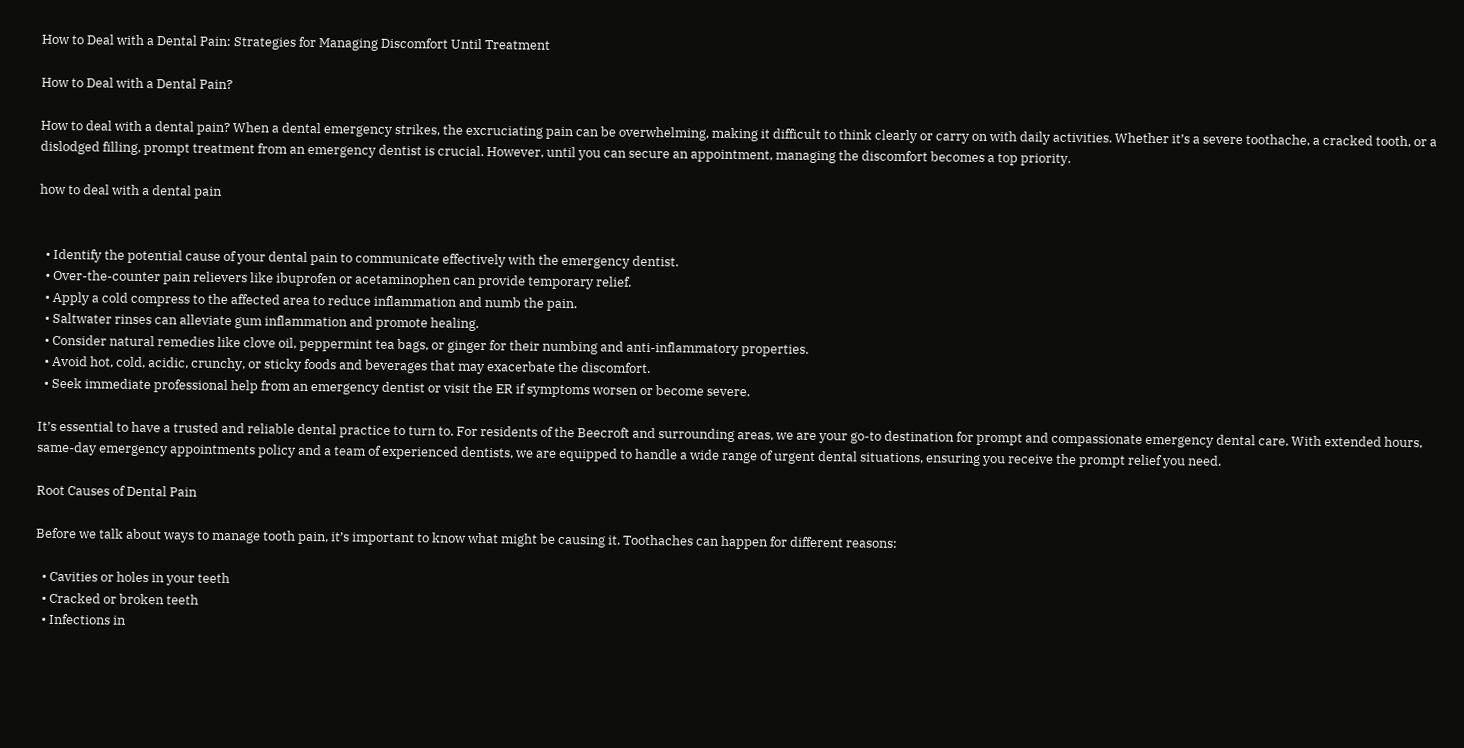How to Deal with a Dental Pain: Strategies for Managing Discomfort Until Treatment

How to Deal with a Dental Pain?

How to deal with a dental pain? When a dental emergency strikes, the excruciating pain can be overwhelming, making it difficult to think clearly or carry on with daily activities. Whether it’s a severe toothache, a cracked tooth, or a dislodged filling, prompt treatment from an emergency dentist is crucial. However, until you can secure an appointment, managing the discomfort becomes a top priority.

how to deal with a dental pain


  • Identify the potential cause of your dental pain to communicate effectively with the emergency dentist.
  • Over-the-counter pain relievers like ibuprofen or acetaminophen can provide temporary relief.
  • Apply a cold compress to the affected area to reduce inflammation and numb the pain.
  • Saltwater rinses can alleviate gum inflammation and promote healing.
  • Consider natural remedies like clove oil, peppermint tea bags, or ginger for their numbing and anti-inflammatory properties.
  • Avoid hot, cold, acidic, crunchy, or sticky foods and beverages that may exacerbate the discomfort.
  • Seek immediate professional help from an emergency dentist or visit the ER if symptoms worsen or become severe.

It’s essential to have a trusted and reliable dental practice to turn to. For residents of the Beecroft and surrounding areas, we are your go-to destination for prompt and compassionate emergency dental care. With extended hours, same-day emergency appointments policy and a team of experienced dentists, we are equipped to handle a wide range of urgent dental situations, ensuring you receive the prompt relief you need.

Root Causes of Dental Pain

Before we talk about ways to manage tooth pain, it’s important to know what might be causing it. Toothaches can happen for different reasons:

  • Cavities or holes in your teeth
  • Cracked or broken teeth
  • Infections in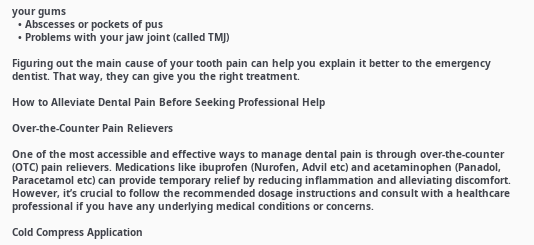your gums
  • Abscesses or pockets of pus
  • Problems with your jaw joint (called TMJ)

Figuring out the main cause of your tooth pain can help you explain it better to the emergency dentist. That way, they can give you the right treatment.

How to Alleviate Dental Pain Before Seeking Professional Help

Over-the-Counter Pain Relievers

One of the most accessible and effective ways to manage dental pain is through over-the-counter (OTC) pain relievers. Medications like ibuprofen (Nurofen, Advil etc) and acetaminophen (Panadol, Paracetamol etc) can provide temporary relief by reducing inflammation and alleviating discomfort. However, it’s crucial to follow the recommended dosage instructions and consult with a healthcare professional if you have any underlying medical conditions or concerns.

Cold Compress Application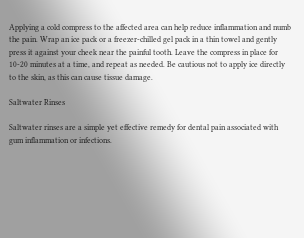Applying a cold compress to the affected area can help reduce inflammation and numb the pain. Wrap an ice pack or a freezer-chilled gel pack in a thin towel and gently press it against your cheek near the painful tooth. Leave the compress in place for 10-20 minutes at a time, and repeat as needed. Be cautious not to apply ice directly to the skin, as this can cause tissue damage.

Saltwater Rinses

Saltwater rinses are a simple yet effective remedy for dental pain associated with gum inflammation or infections.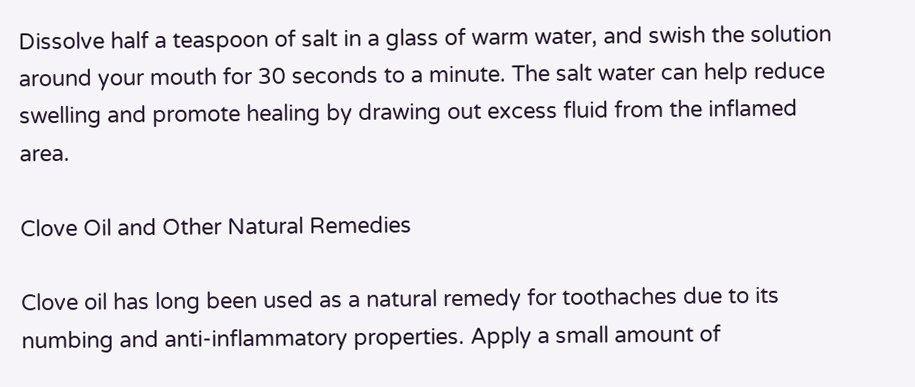Dissolve half a teaspoon of salt in a glass of warm water, and swish the solution around your mouth for 30 seconds to a minute. The salt water can help reduce swelling and promote healing by drawing out excess fluid from the inflamed area.

Clove Oil and Other Natural Remedies

Clove oil has long been used as a natural remedy for toothaches due to its numbing and anti-inflammatory properties. Apply a small amount of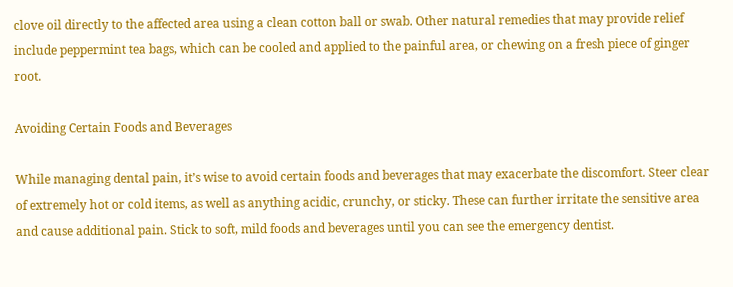clove oil directly to the affected area using a clean cotton ball or swab. Other natural remedies that may provide relief include peppermint tea bags, which can be cooled and applied to the painful area, or chewing on a fresh piece of ginger root.

Avoiding Certain Foods and Beverages

While managing dental pain, it’s wise to avoid certain foods and beverages that may exacerbate the discomfort. Steer clear of extremely hot or cold items, as well as anything acidic, crunchy, or sticky. These can further irritate the sensitive area and cause additional pain. Stick to soft, mild foods and beverages until you can see the emergency dentist.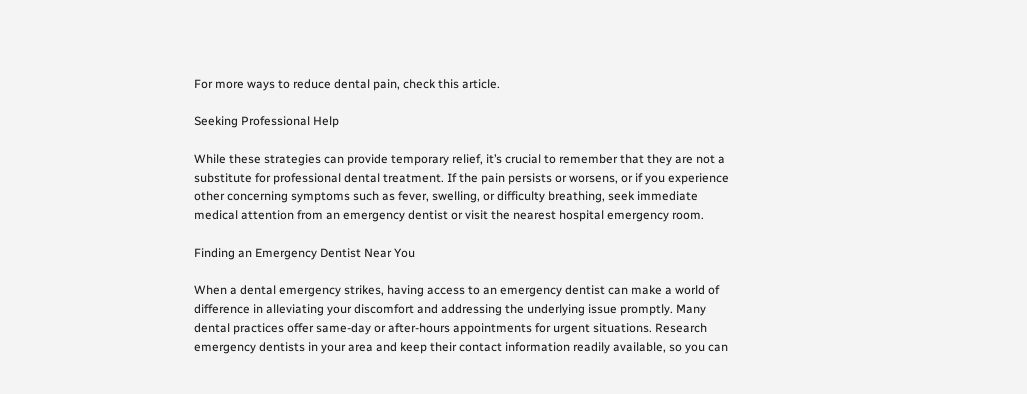For more ways to reduce dental pain, check this article.

Seeking Professional Help

While these strategies can provide temporary relief, it’s crucial to remember that they are not a substitute for professional dental treatment. If the pain persists or worsens, or if you experience other concerning symptoms such as fever, swelling, or difficulty breathing, seek immediate medical attention from an emergency dentist or visit the nearest hospital emergency room.

Finding an Emergency Dentist Near You

When a dental emergency strikes, having access to an emergency dentist can make a world of difference in alleviating your discomfort and addressing the underlying issue promptly. Many dental practices offer same-day or after-hours appointments for urgent situations. Research emergency dentists in your area and keep their contact information readily available, so you can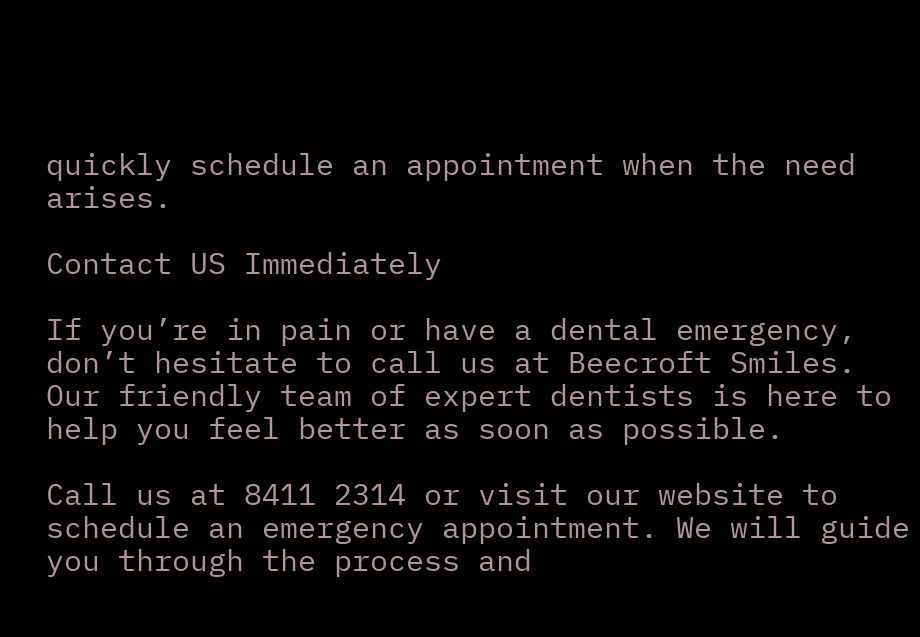quickly schedule an appointment when the need arises.

Contact US Immediately

If you’re in pain or have a dental emergency, don’t hesitate to call us at Beecroft Smiles. Our friendly team of expert dentists is here to help you feel better as soon as possible.

Call us at 8411 2314 or visit our website to schedule an emergency appointment. We will guide you through the process and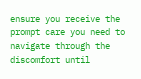ensure you receive the prompt care you need to navigate through the discomfort until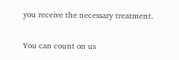you receive the necessary treatment.

You can count on us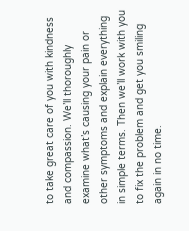to take great care of you with kindness and compassion. We’ll thoroughly examine what’s causing your pain or other symptoms and explain everything in simple terms. Then we’ll work with you to fix the problem and get you smiling again in no time.